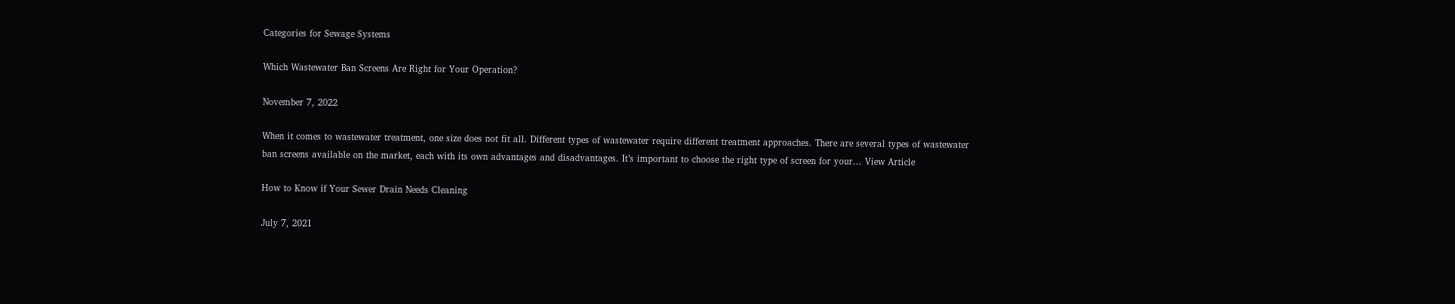Categories for Sewage Systems

Which Wastewater Ban Screens Are Right for Your Operation?

November 7, 2022

When it comes to wastewater treatment, one size does not fit all. Different types of wastewater require different treatment approaches. There are several types of wastewater ban screens available on the market, each with its own advantages and disadvantages. It’s important to choose the right type of screen for your... View Article

How to Know if Your Sewer Drain Needs Cleaning

July 7, 2021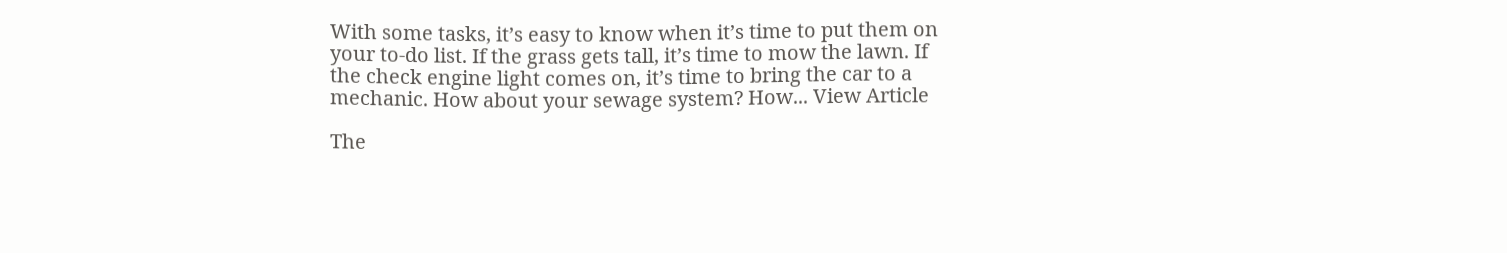With some tasks, it’s easy to know when it’s time to put them on your to-do list. If the grass gets tall, it’s time to mow the lawn. If the check engine light comes on, it’s time to bring the car to a mechanic. How about your sewage system? How... View Article

The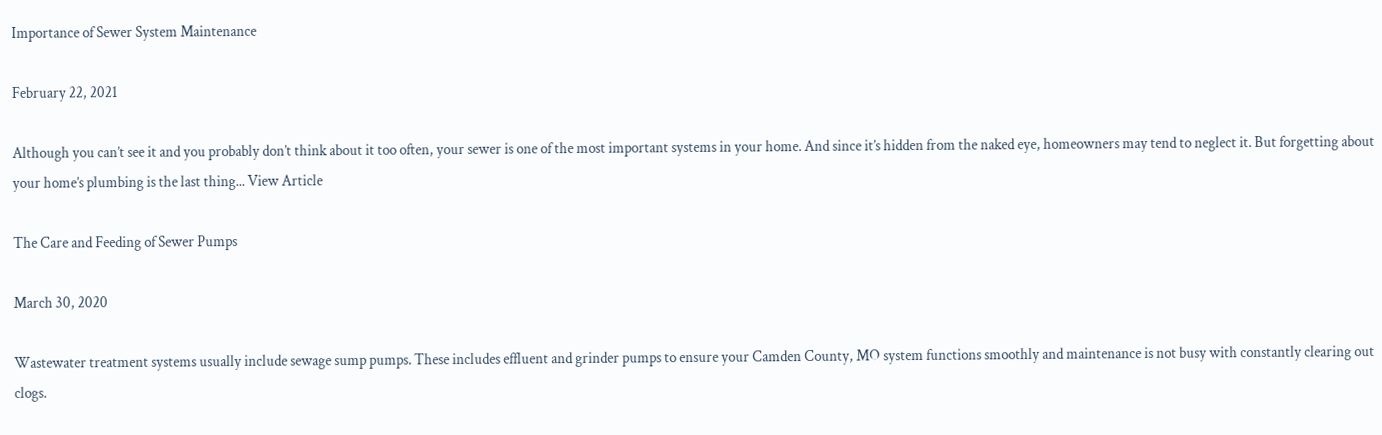Importance of Sewer System Maintenance

February 22, 2021

Although you can’t see it and you probably don’t think about it too often, your sewer is one of the most important systems in your home. And since it’s hidden from the naked eye, homeowners may tend to neglect it. But forgetting about your home’s plumbing is the last thing... View Article

The Care and Feeding of Sewer Pumps

March 30, 2020

Wastewater treatment systems usually include sewage sump pumps. These includes effluent and grinder pumps to ensure your Camden County, MO system functions smoothly and maintenance is not busy with constantly clearing out clogs.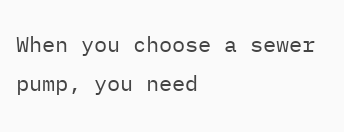When you choose a sewer pump, you need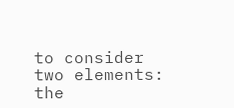to consider two elements: the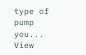type of pump you... View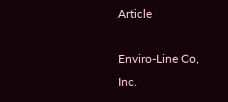Article

Enviro-Line Co, Inc.